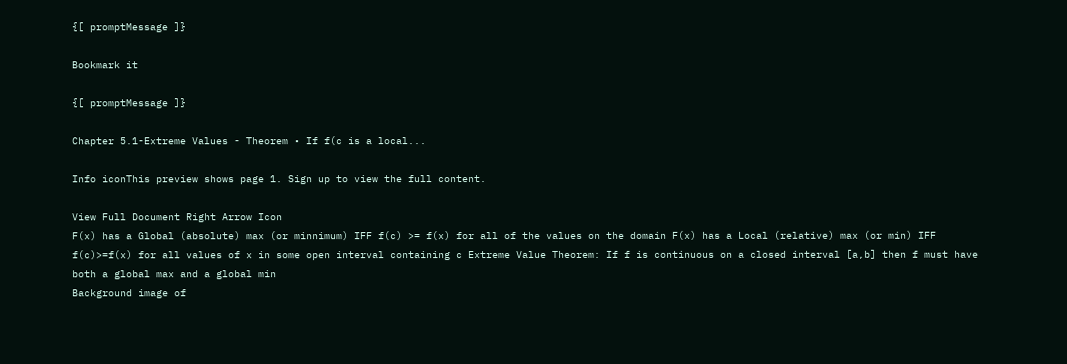{[ promptMessage ]}

Bookmark it

{[ promptMessage ]}

Chapter 5.1-Extreme Values - Theorem • If f(c is a local...

Info iconThis preview shows page 1. Sign up to view the full content.

View Full Document Right Arrow Icon
F(x) has a Global (absolute) max (or minnimum) IFF f(c) >= f(x) for all of the values on the domain F(x) has a Local (relative) max (or min) IFF f(c)>=f(x) for all values of x in some open interval containing c Extreme Value Theorem: If f is continuous on a closed interval [a,b] then f must have both a global max and a global min
Background image of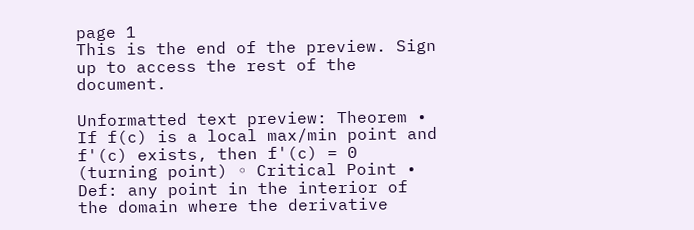page 1
This is the end of the preview. Sign up to access the rest of the document.

Unformatted text preview: Theorem • If f(c) is a local max/min point and f'(c) exists, then f'(c) = 0 (turning point) ◦ Critical Point • Def: any point in the interior of the domain where the derivative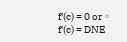f'(c) = 0 or ◦ f'(c) = DNE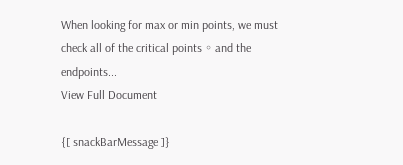When looking for max or min points, we must check all of the critical points ◦ and the endpoints...
View Full Document

{[ snackBarMessage ]}